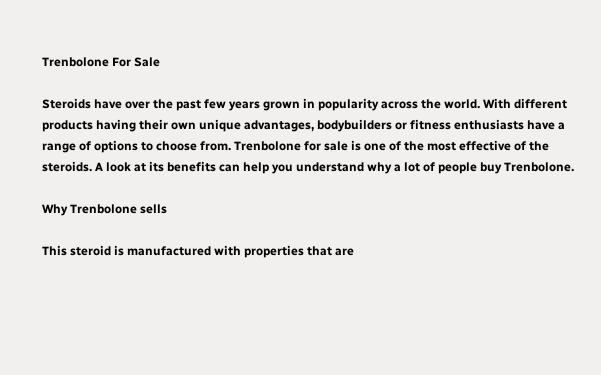Trenbolone For Sale

Steroids have over the past few years grown in popularity across the world. With different products having their own unique advantages, bodybuilders or fitness enthusiasts have a range of options to choose from. Trenbolone for sale is one of the most effective of the steroids. A look at its benefits can help you understand why a lot of people buy Trenbolone.

Why Trenbolone sells

This steroid is manufactured with properties that are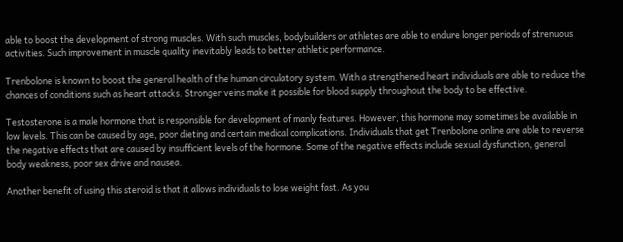able to boost the development of strong muscles. With such muscles, bodybuilders or athletes are able to endure longer periods of strenuous activities. Such improvement in muscle quality inevitably leads to better athletic performance.

Trenbolone is known to boost the general health of the human circulatory system. With a strengthened heart individuals are able to reduce the chances of conditions such as heart attacks. Stronger veins make it possible for blood supply throughout the body to be effective.

Testosterone is a male hormone that is responsible for development of manly features. However, this hormone may sometimes be available in low levels. This can be caused by age, poor dieting and certain medical complications. Individuals that get Trenbolone online are able to reverse the negative effects that are caused by insufficient levels of the hormone. Some of the negative effects include sexual dysfunction, general body weakness, poor sex drive and nausea.

Another benefit of using this steroid is that it allows individuals to lose weight fast. As you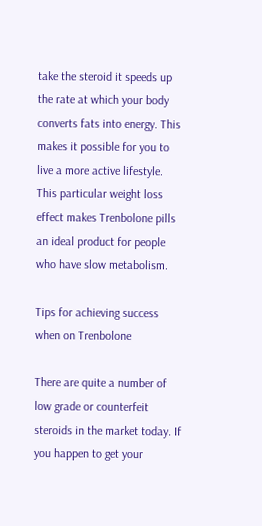take the steroid it speeds up the rate at which your body converts fats into energy. This makes it possible for you to live a more active lifestyle. This particular weight loss effect makes Trenbolone pills an ideal product for people who have slow metabolism.

Tips for achieving success when on Trenbolone

There are quite a number of low grade or counterfeit steroids in the market today. If you happen to get your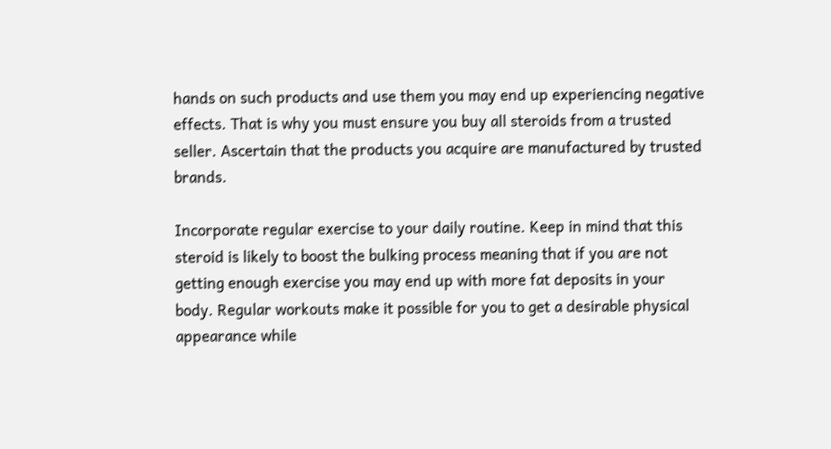hands on such products and use them you may end up experiencing negative effects. That is why you must ensure you buy all steroids from a trusted seller. Ascertain that the products you acquire are manufactured by trusted brands.

Incorporate regular exercise to your daily routine. Keep in mind that this steroid is likely to boost the bulking process meaning that if you are not getting enough exercise you may end up with more fat deposits in your body. Regular workouts make it possible for you to get a desirable physical appearance while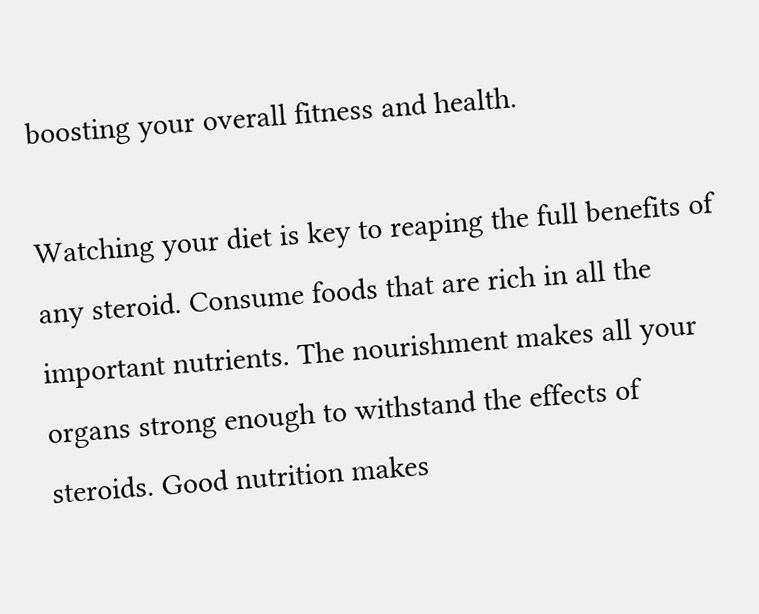boosting your overall fitness and health.

Watching your diet is key to reaping the full benefits of any steroid. Consume foods that are rich in all the important nutrients. The nourishment makes all your organs strong enough to withstand the effects of steroids. Good nutrition makes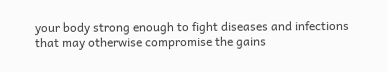your body strong enough to fight diseases and infections that may otherwise compromise the gains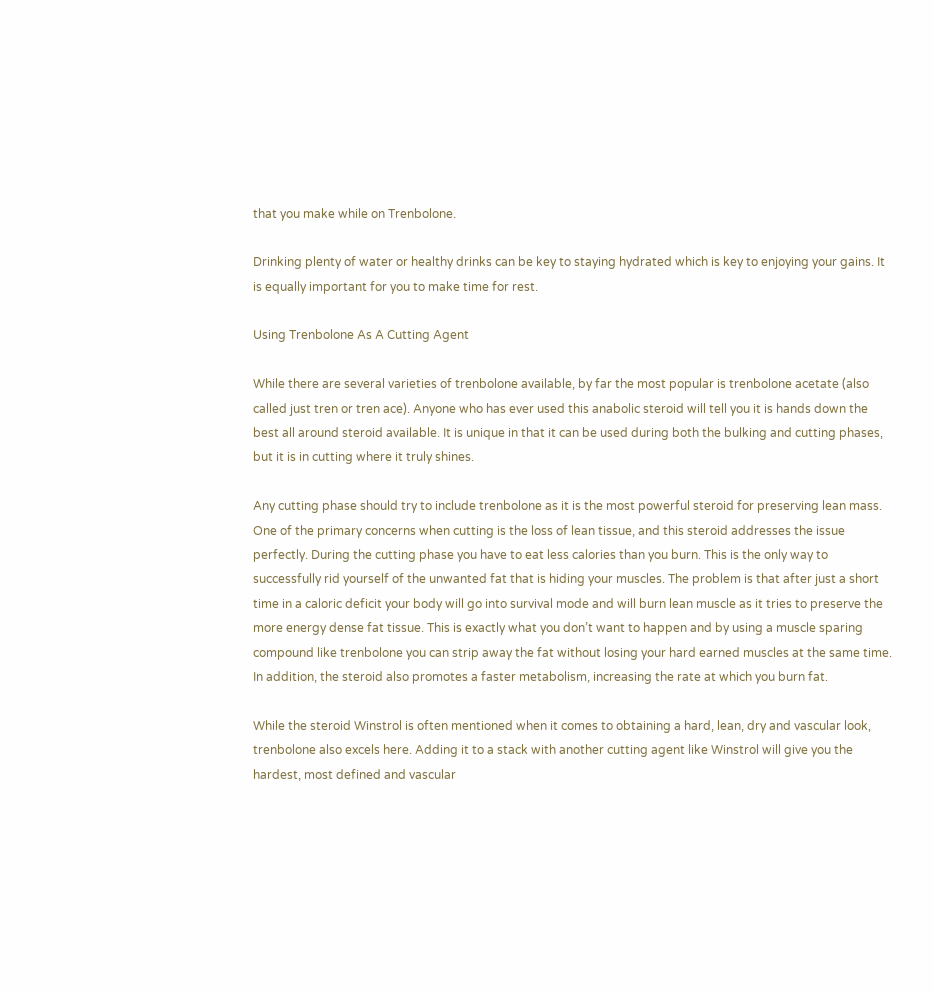that you make while on Trenbolone.

Drinking plenty of water or healthy drinks can be key to staying hydrated which is key to enjoying your gains. It is equally important for you to make time for rest.

Using Trenbolone As A Cutting Agent

While there are several varieties of trenbolone available, by far the most popular is trenbolone acetate (also called just tren or tren ace). Anyone who has ever used this anabolic steroid will tell you it is hands down the best all around steroid available. It is unique in that it can be used during both the bulking and cutting phases, but it is in cutting where it truly shines.

Any cutting phase should try to include trenbolone as it is the most powerful steroid for preserving lean mass. One of the primary concerns when cutting is the loss of lean tissue, and this steroid addresses the issue perfectly. During the cutting phase you have to eat less calories than you burn. This is the only way to successfully rid yourself of the unwanted fat that is hiding your muscles. The problem is that after just a short time in a caloric deficit your body will go into survival mode and will burn lean muscle as it tries to preserve the more energy dense fat tissue. This is exactly what you don’t want to happen and by using a muscle sparing compound like trenbolone you can strip away the fat without losing your hard earned muscles at the same time. In addition, the steroid also promotes a faster metabolism, increasing the rate at which you burn fat.

While the steroid Winstrol is often mentioned when it comes to obtaining a hard, lean, dry and vascular look, trenbolone also excels here. Adding it to a stack with another cutting agent like Winstrol will give you the hardest, most defined and vascular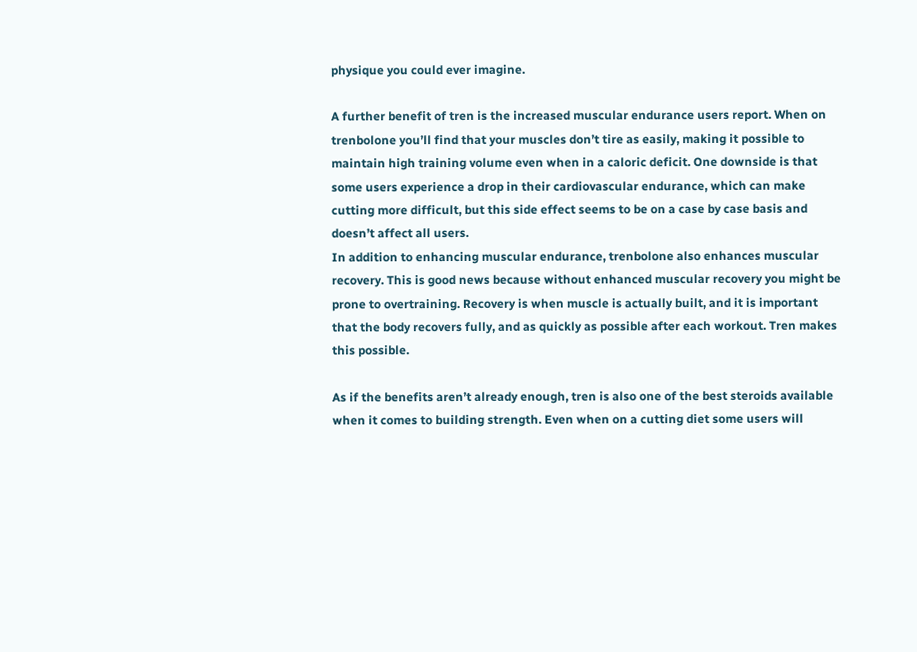physique you could ever imagine.

A further benefit of tren is the increased muscular endurance users report. When on trenbolone you’ll find that your muscles don’t tire as easily, making it possible to maintain high training volume even when in a caloric deficit. One downside is that some users experience a drop in their cardiovascular endurance, which can make cutting more difficult, but this side effect seems to be on a case by case basis and doesn’t affect all users.
In addition to enhancing muscular endurance, trenbolone also enhances muscular recovery. This is good news because without enhanced muscular recovery you might be prone to overtraining. Recovery is when muscle is actually built, and it is important that the body recovers fully, and as quickly as possible after each workout. Tren makes this possible.

As if the benefits aren’t already enough, tren is also one of the best steroids available when it comes to building strength. Even when on a cutting diet some users will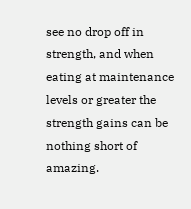see no drop off in strength, and when eating at maintenance levels or greater the strength gains can be nothing short of amazing.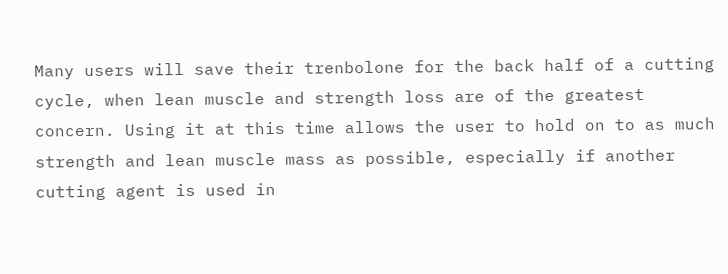Many users will save their trenbolone for the back half of a cutting cycle, when lean muscle and strength loss are of the greatest concern. Using it at this time allows the user to hold on to as much strength and lean muscle mass as possible, especially if another cutting agent is used in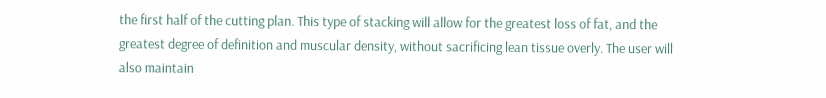the first half of the cutting plan. This type of stacking will allow for the greatest loss of fat, and the greatest degree of definition and muscular density, without sacrificing lean tissue overly. The user will also maintain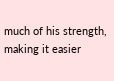much of his strength, making it easier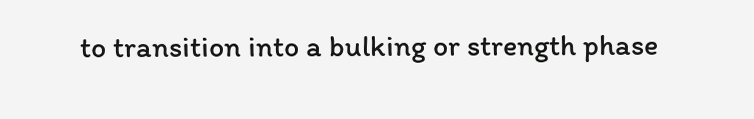to transition into a bulking or strength phase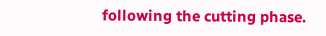following the cutting phase.